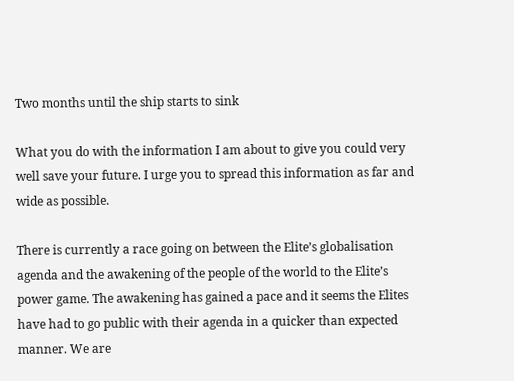Two months until the ship starts to sink

What you do with the information I am about to give you could very well save your future. I urge you to spread this information as far and wide as possible.

There is currently a race going on between the Elite’s globalisation agenda and the awakening of the people of the world to the Elite’s power game. The awakening has gained a pace and it seems the Elites have had to go public with their agenda in a quicker than expected manner. We are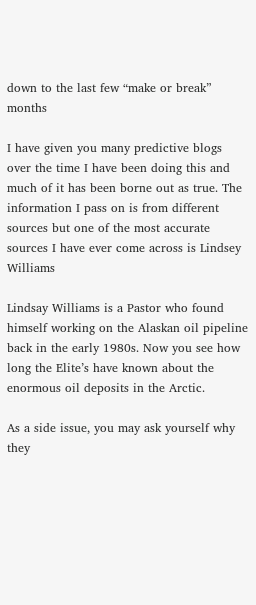down to the last few “make or break” months

I have given you many predictive blogs over the time I have been doing this and much of it has been borne out as true. The information I pass on is from different sources but one of the most accurate sources I have ever come across is Lindsey Williams

Lindsay Williams is a Pastor who found himself working on the Alaskan oil pipeline back in the early 1980s. Now you see how long the Elite’s have known about the enormous oil deposits in the Arctic.

As a side issue, you may ask yourself why they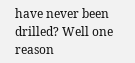have never been drilled? Well one reason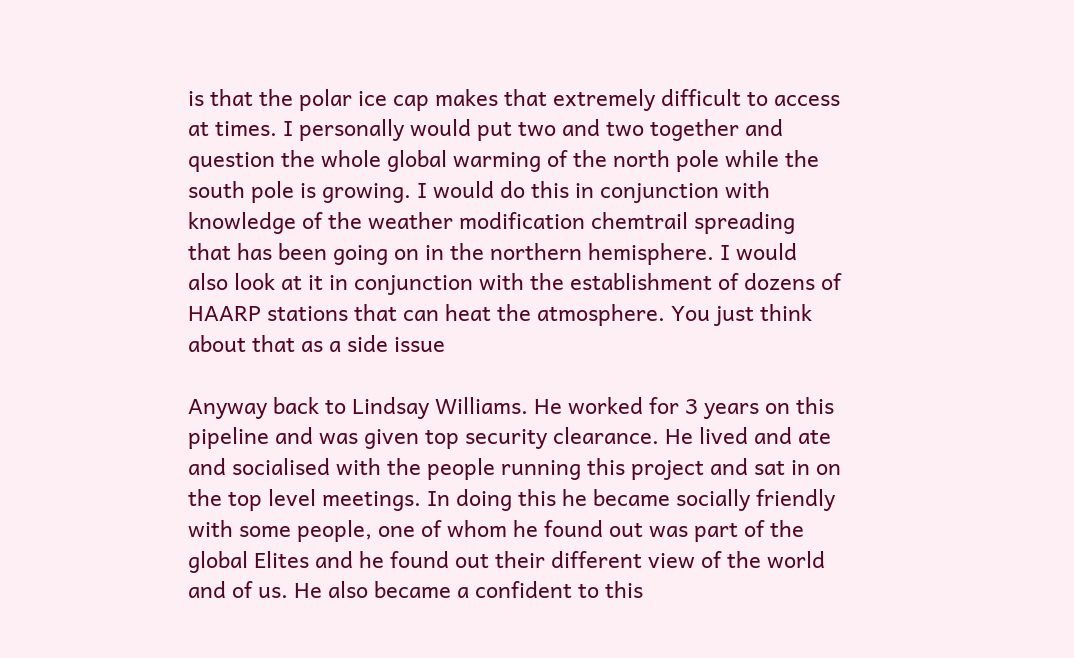is that the polar ice cap makes that extremely difficult to access at times. I personally would put two and two together and question the whole global warming of the north pole while the south pole is growing. I would do this in conjunction with knowledge of the weather modification chemtrail spreading that has been going on in the northern hemisphere. I would also look at it in conjunction with the establishment of dozens of HAARP stations that can heat the atmosphere. You just think about that as a side issue

Anyway back to Lindsay Williams. He worked for 3 years on this pipeline and was given top security clearance. He lived and ate and socialised with the people running this project and sat in on the top level meetings. In doing this he became socially friendly with some people, one of whom he found out was part of the global Elites and he found out their different view of the world and of us. He also became a confident to this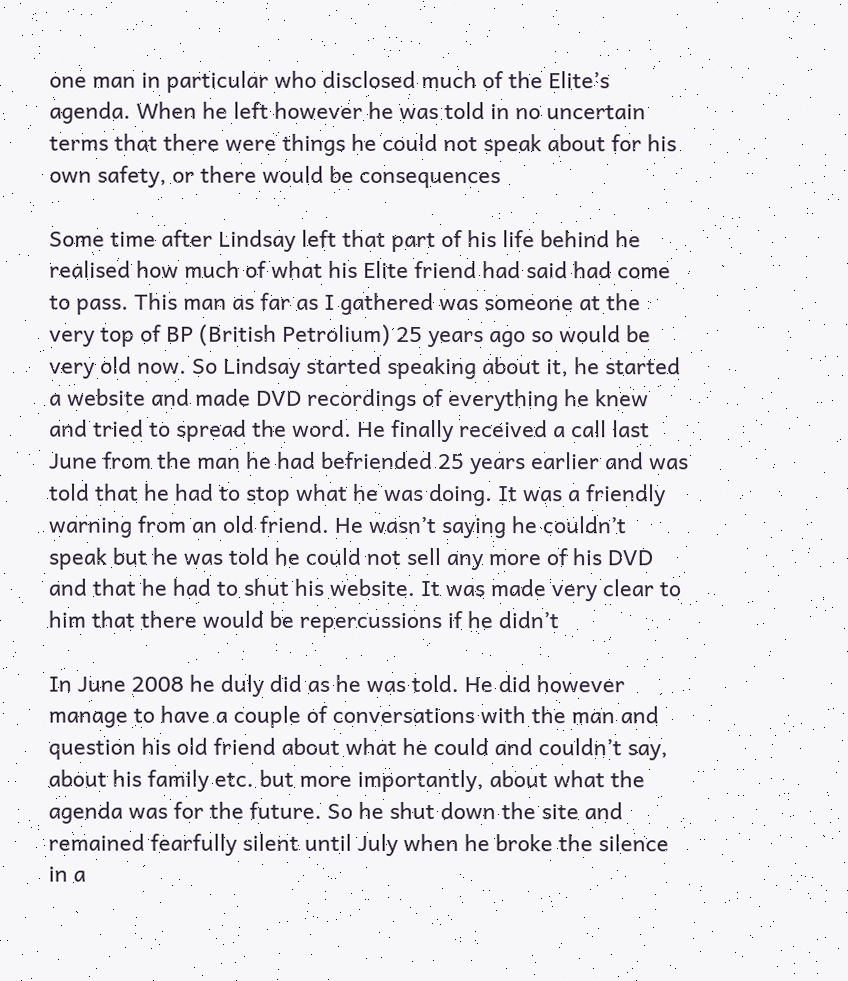one man in particular who disclosed much of the Elite’s agenda. When he left however he was told in no uncertain terms that there were things he could not speak about for his own safety, or there would be consequences

Some time after Lindsay left that part of his life behind he realised how much of what his Elite friend had said had come to pass. This man as far as I gathered was someone at the very top of BP (British Petrolium) 25 years ago so would be very old now. So Lindsay started speaking about it, he started a website and made DVD recordings of everything he knew and tried to spread the word. He finally received a call last June from the man he had befriended 25 years earlier and was told that he had to stop what he was doing. It was a friendly warning from an old friend. He wasn’t saying he couldn’t speak but he was told he could not sell any more of his DVD and that he had to shut his website. It was made very clear to him that there would be repercussions if he didn’t

In June 2008 he duly did as he was told. He did however manage to have a couple of conversations with the man and question his old friend about what he could and couldn’t say, about his family etc. but more importantly, about what the agenda was for the future. So he shut down the site and remained fearfully silent until July when he broke the silence in a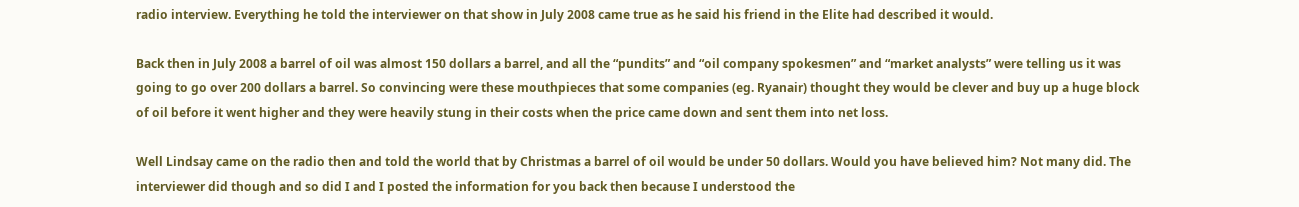radio interview. Everything he told the interviewer on that show in July 2008 came true as he said his friend in the Elite had described it would.

Back then in July 2008 a barrel of oil was almost 150 dollars a barrel, and all the “pundits” and “oil company spokesmen” and “market analysts” were telling us it was going to go over 200 dollars a barrel. So convincing were these mouthpieces that some companies (eg. Ryanair) thought they would be clever and buy up a huge block of oil before it went higher and they were heavily stung in their costs when the price came down and sent them into net loss.

Well Lindsay came on the radio then and told the world that by Christmas a barrel of oil would be under 50 dollars. Would you have believed him? Not many did. The interviewer did though and so did I and I posted the information for you back then because I understood the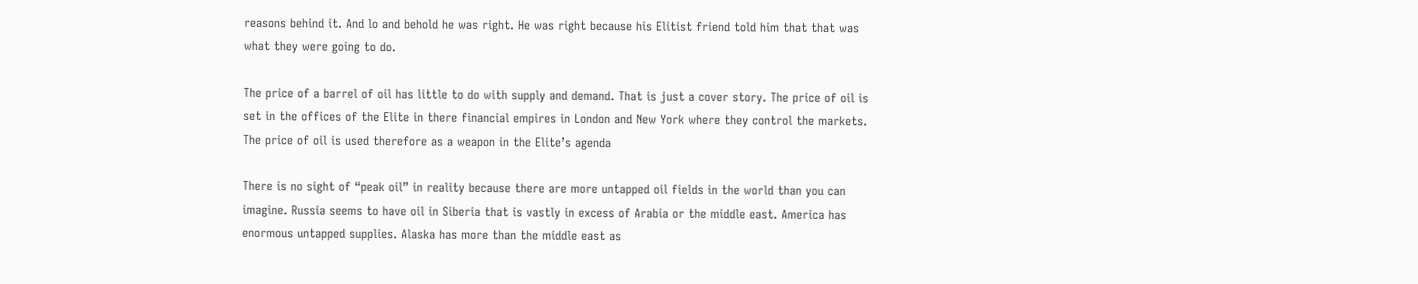reasons behind it. And lo and behold he was right. He was right because his Elitist friend told him that that was what they were going to do.

The price of a barrel of oil has little to do with supply and demand. That is just a cover story. The price of oil is set in the offices of the Elite in there financial empires in London and New York where they control the markets. The price of oil is used therefore as a weapon in the Elite’s agenda

There is no sight of “peak oil” in reality because there are more untapped oil fields in the world than you can imagine. Russia seems to have oil in Siberia that is vastly in excess of Arabia or the middle east. America has enormous untapped supplies. Alaska has more than the middle east as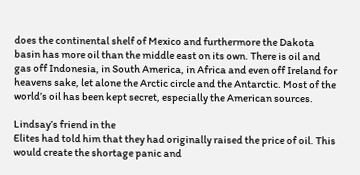does the continental shelf of Mexico and furthermore the Dakota basin has more oil than the middle east on its own. There is oil and gas off Indonesia, in South America, in Africa and even off Ireland for heavens sake, let alone the Arctic circle and the Antarctic. Most of the world’s oil has been kept secret, especially the American sources.

Lindsay’s friend in the
Elites had told him that they had originally raised the price of oil. This would create the shortage panic and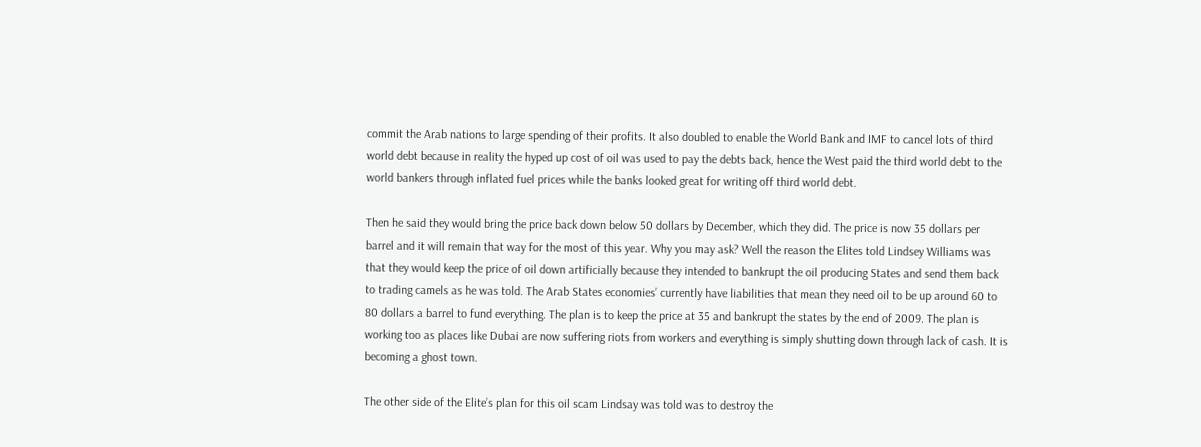commit the Arab nations to large spending of their profits. It also doubled to enable the World Bank and IMF to cancel lots of third world debt because in reality the hyped up cost of oil was used to pay the debts back, hence the West paid the third world debt to the world bankers through inflated fuel prices while the banks looked great for writing off third world debt.

Then he said they would bring the price back down below 50 dollars by December, which they did. The price is now 35 dollars per barrel and it will remain that way for the most of this year. Why you may ask? Well the reason the Elites told Lindsey Williams was that they would keep the price of oil down artificially because they intended to bankrupt the oil producing States and send them back to trading camels as he was told. The Arab States economies’ currently have liabilities that mean they need oil to be up around 60 to 80 dollars a barrel to fund everything. The plan is to keep the price at 35 and bankrupt the states by the end of 2009. The plan is working too as places like Dubai are now suffering riots from workers and everything is simply shutting down through lack of cash. It is becoming a ghost town.

The other side of the Elite’s plan for this oil scam Lindsay was told was to destroy the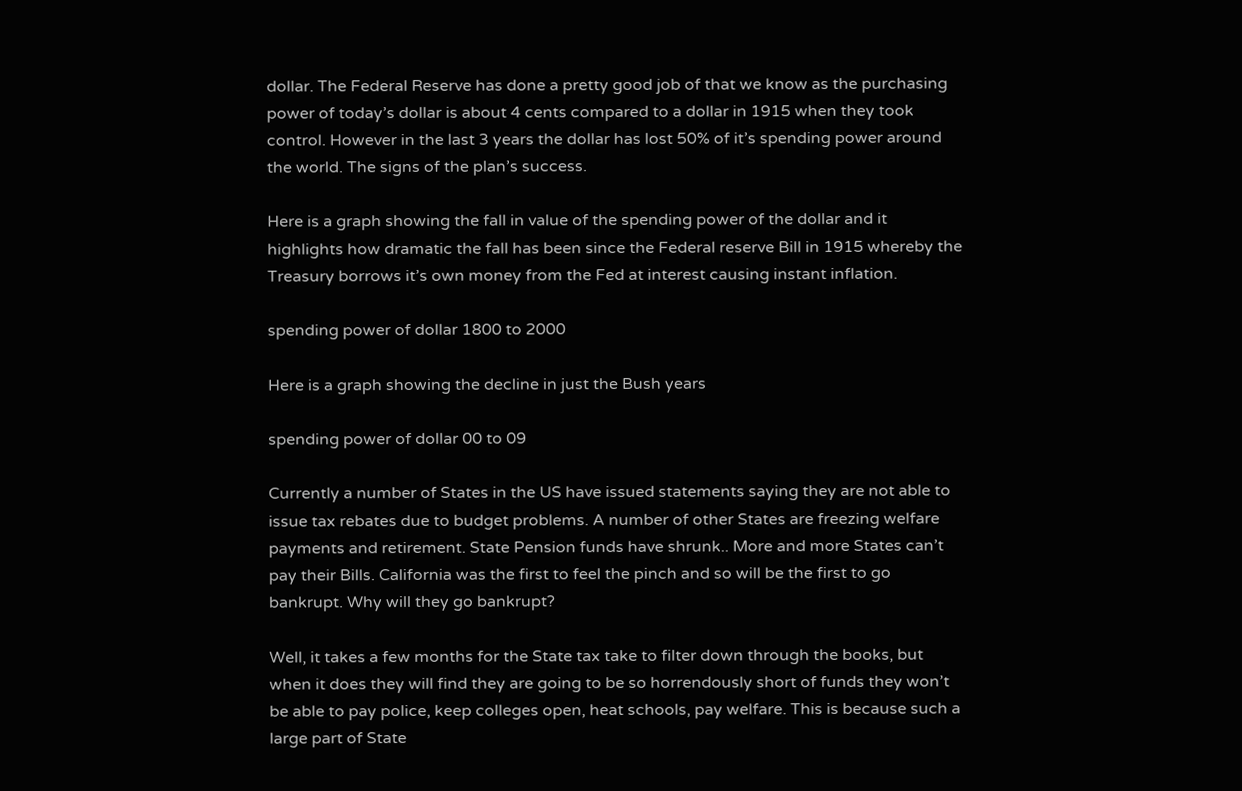dollar. The Federal Reserve has done a pretty good job of that we know as the purchasing power of today’s dollar is about 4 cents compared to a dollar in 1915 when they took control. However in the last 3 years the dollar has lost 50% of it’s spending power around the world. The signs of the plan’s success.

Here is a graph showing the fall in value of the spending power of the dollar and it highlights how dramatic the fall has been since the Federal reserve Bill in 1915 whereby the Treasury borrows it’s own money from the Fed at interest causing instant inflation.

spending power of dollar 1800 to 2000

Here is a graph showing the decline in just the Bush years

spending power of dollar 00 to 09

Currently a number of States in the US have issued statements saying they are not able to issue tax rebates due to budget problems. A number of other States are freezing welfare payments and retirement. State Pension funds have shrunk.. More and more States can’t pay their Bills. California was the first to feel the pinch and so will be the first to go bankrupt. Why will they go bankrupt?

Well, it takes a few months for the State tax take to filter down through the books, but when it does they will find they are going to be so horrendously short of funds they won’t be able to pay police, keep colleges open, heat schools, pay welfare. This is because such a large part of State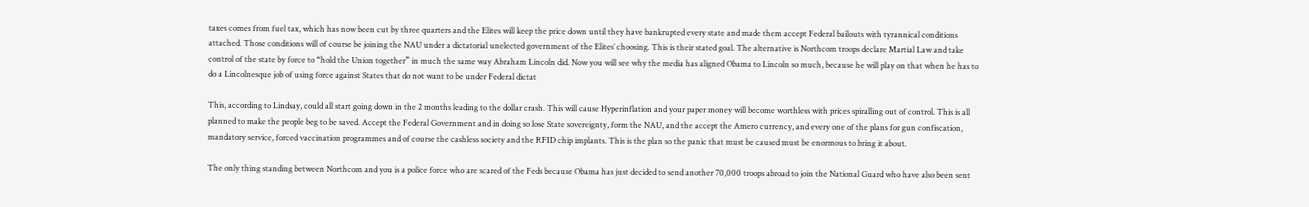taxes comes from fuel tax, which has now been cut by three quarters and the Elites will keep the price down until they have bankrupted every state and made them accept Federal bailouts with tyrannical conditions attached. Those conditions will of course be joining the NAU under a dictatorial unelected government of the Elites’ choosing. This is their stated goal. The alternative is Northcom troops declare Martial Law and take control of the state by force to “hold the Union together” in much the same way Abraham Lincoln did. Now you will see why the media has aligned Obama to Lincoln so much, because he will play on that when he has to do a Lincolnesque job of using force against States that do not want to be under Federal dictat

This, according to Lindsay, could all start going down in the 2 months leading to the dollar crash. This will cause Hyperinflation and your paper money will become worthless with prices spiralling out of control. This is all planned to make the people beg to be saved. Accept the Federal Government and in doing so lose State sovereignty, form the NAU, and the accept the Amero currency, and every one of the plans for gun confiscation, mandatory service, forced vaccination programmes and of course the cashless society and the RFID chip implants. This is the plan so the panic that must be caused must be enormous to bring it about.

The only thing standing between Northcom and you is a police force who are scared of the Feds because Obama has just decided to send another 70,000 troops abroad to join the National Guard who have also been sent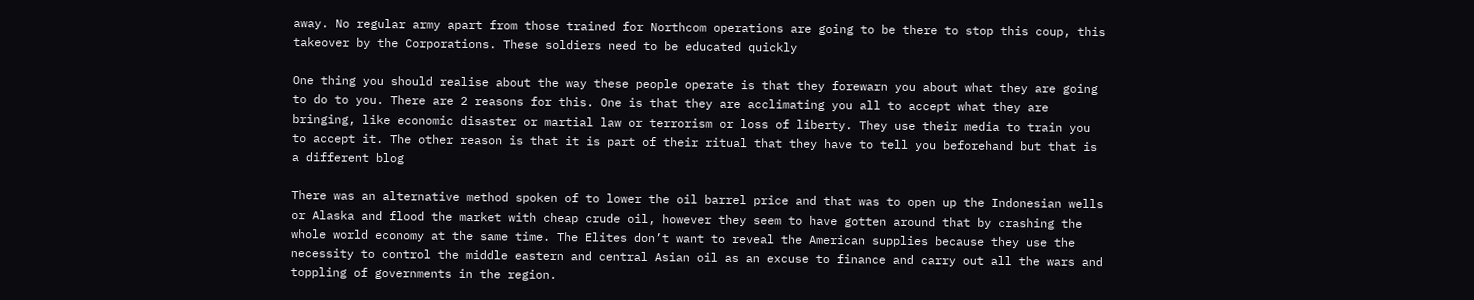away. No regular army apart from those trained for Northcom operations are going to be there to stop this coup, this takeover by the Corporations. These soldiers need to be educated quickly

One thing you should realise about the way these people operate is that they forewarn you about what they are going to do to you. There are 2 reasons for this. One is that they are acclimating you all to accept what they are bringing, like economic disaster or martial law or terrorism or loss of liberty. They use their media to train you to accept it. The other reason is that it is part of their ritual that they have to tell you beforehand but that is a different blog

There was an alternative method spoken of to lower the oil barrel price and that was to open up the Indonesian wells or Alaska and flood the market with cheap crude oil, however they seem to have gotten around that by crashing the whole world economy at the same time. The Elites don’t want to reveal the American supplies because they use the necessity to control the middle eastern and central Asian oil as an excuse to finance and carry out all the wars and toppling of governments in the region.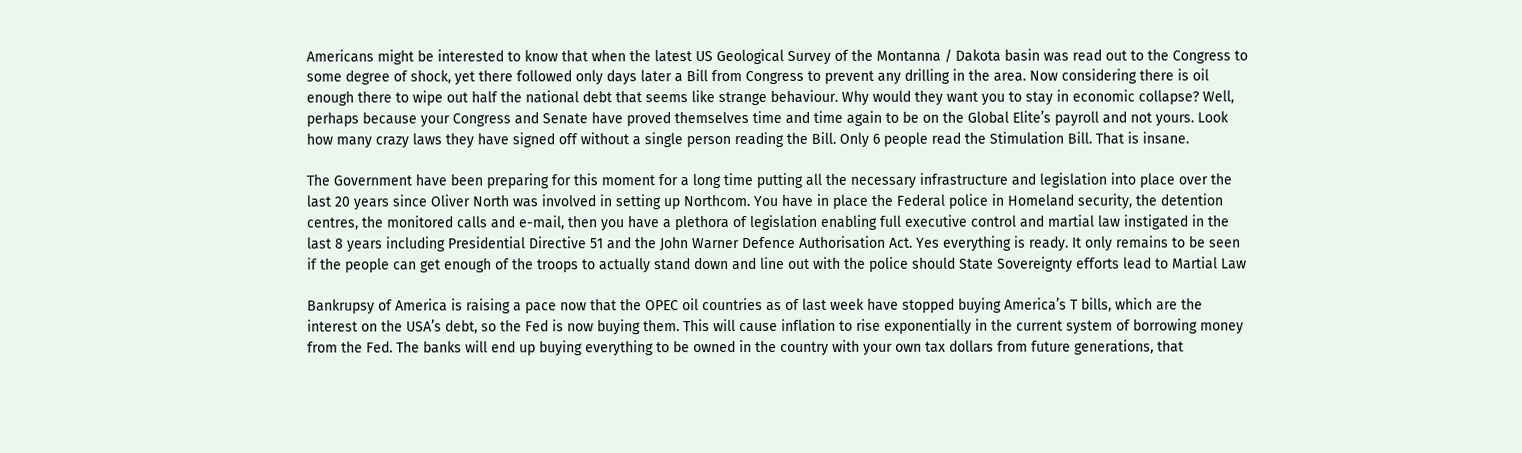Americans might be interested to know that when the latest US Geological Survey of the Montanna / Dakota basin was read out to the Congress to some degree of shock, yet there followed only days later a Bill from Congress to prevent any drilling in the area. Now considering there is oil enough there to wipe out half the national debt that seems like strange behaviour. Why would they want you to stay in economic collapse? Well, perhaps because your Congress and Senate have proved themselves time and time again to be on the Global Elite’s payroll and not yours. Look how many crazy laws they have signed off without a single person reading the Bill. Only 6 people read the Stimulation Bill. That is insane.

The Government have been preparing for this moment for a long time putting all the necessary infrastructure and legislation into place over the last 20 years since Oliver North was involved in setting up Northcom. You have in place the Federal police in Homeland security, the detention centres, the monitored calls and e-mail, then you have a plethora of legislation enabling full executive control and martial law instigated in the last 8 years including Presidential Directive 51 and the John Warner Defence Authorisation Act. Yes everything is ready. It only remains to be seen if the people can get enough of the troops to actually stand down and line out with the police should State Sovereignty efforts lead to Martial Law

Bankrupsy of America is raising a pace now that the OPEC oil countries as of last week have stopped buying America’s T bills, which are the interest on the USA’s debt, so the Fed is now buying them. This will cause inflation to rise exponentially in the current system of borrowing money from the Fed. The banks will end up buying everything to be owned in the country with your own tax dollars from future generations, that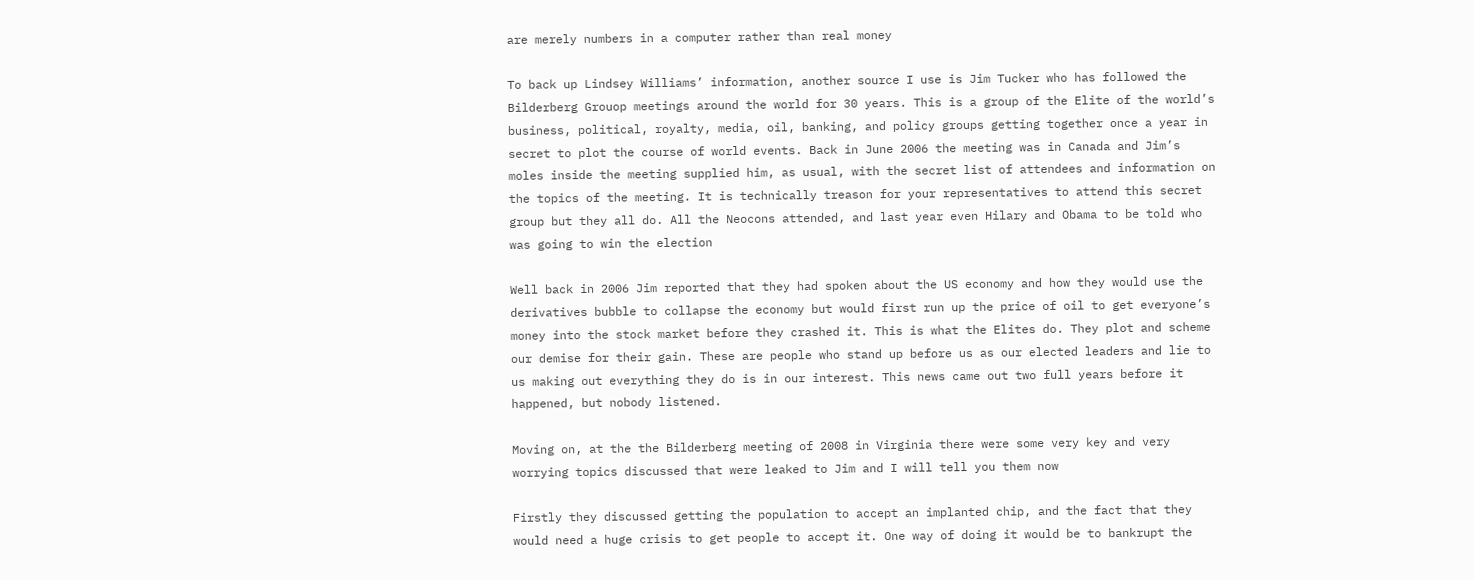are merely numbers in a computer rather than real money

To back up Lindsey Williams’ information, another source I use is Jim Tucker who has followed the Bilderberg Grouop meetings around the world for 30 years. This is a group of the Elite of the world’s business, political, royalty, media, oil, banking, and policy groups getting together once a year in secret to plot the course of world events. Back in June 2006 the meeting was in Canada and Jim’s moles inside the meeting supplied him, as usual, with the secret list of attendees and information on the topics of the meeting. It is technically treason for your representatives to attend this secret group but they all do. All the Neocons attended, and last year even Hilary and Obama to be told who was going to win the election

Well back in 2006 Jim reported that they had spoken about the US economy and how they would use the derivatives bubble to collapse the economy but would first run up the price of oil to get everyone’s money into the stock market before they crashed it. This is what the Elites do. They plot and scheme our demise for their gain. These are people who stand up before us as our elected leaders and lie to us making out everything they do is in our interest. This news came out two full years before it happened, but nobody listened.

Moving on, at the the Bilderberg meeting of 2008 in Virginia there were some very key and very worrying topics discussed that were leaked to Jim and I will tell you them now

Firstly they discussed getting the population to accept an implanted chip, and the fact that they would need a huge crisis to get people to accept it. One way of doing it would be to bankrupt the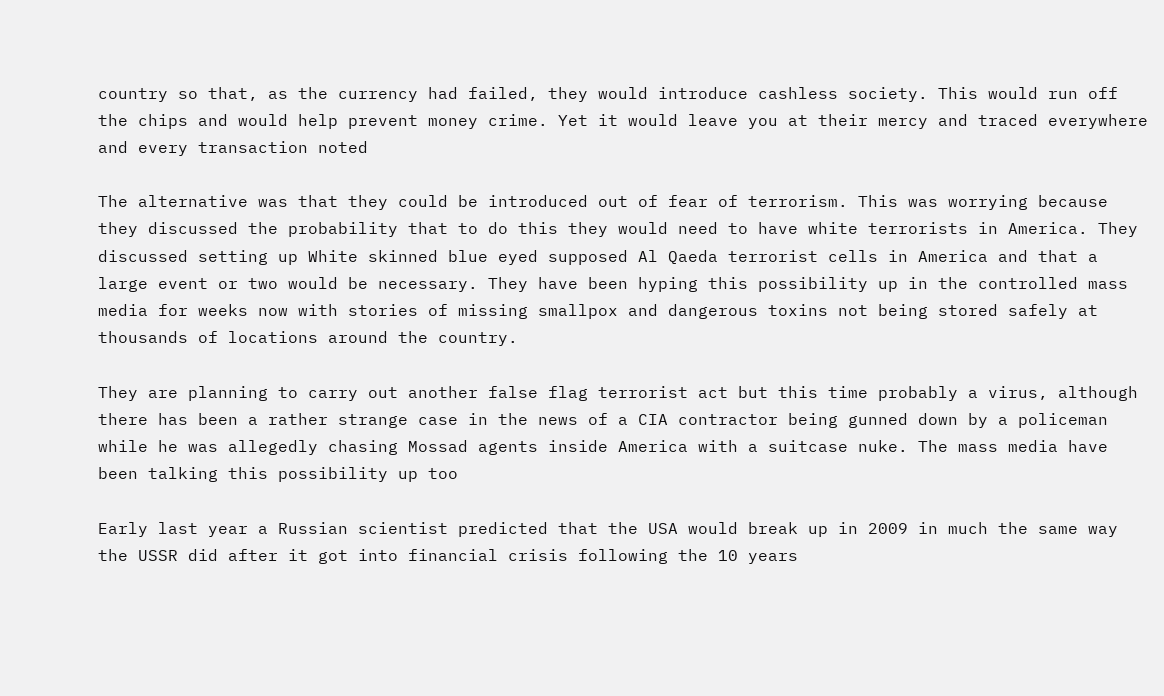country so that, as the currency had failed, they would introduce cashless society. This would run off the chips and would help prevent money crime. Yet it would leave you at their mercy and traced everywhere and every transaction noted

The alternative was that they could be introduced out of fear of terrorism. This was worrying because they discussed the probability that to do this they would need to have white terrorists in America. They discussed setting up White skinned blue eyed supposed Al Qaeda terrorist cells in America and that a large event or two would be necessary. They have been hyping this possibility up in the controlled mass media for weeks now with stories of missing smallpox and dangerous toxins not being stored safely at thousands of locations around the country.

They are planning to carry out another false flag terrorist act but this time probably a virus, although there has been a rather strange case in the news of a CIA contractor being gunned down by a policeman while he was allegedly chasing Mossad agents inside America with a suitcase nuke. The mass media have been talking this possibility up too

Early last year a Russian scientist predicted that the USA would break up in 2009 in much the same way the USSR did after it got into financial crisis following the 10 years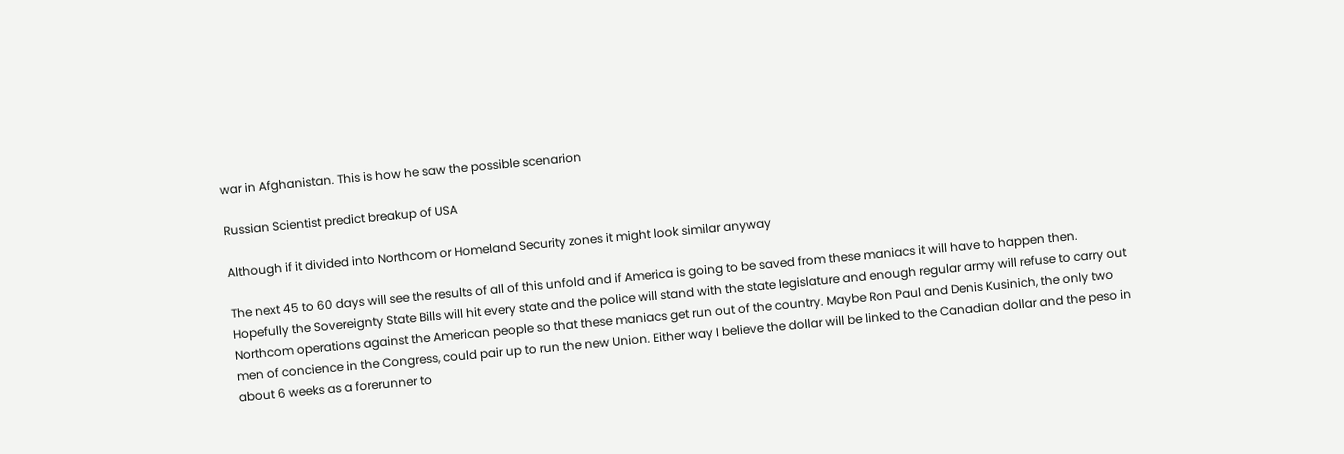war in Afghanistan. This is how he saw the possible scenarion

Russian Scientist predict breakup of USA

Although if it divided into Northcom or Homeland Security zones it might look similar anyway

The next 45 to 60 days will see the results of all of this unfold and if America is going to be saved from these maniacs it will have to happen then. Hopefully the Sovereignty State Bills will hit every state and the police will stand with the state legislature and enough regular army will refuse to carry out Northcom operations against the American people so that these maniacs get run out of the country. Maybe Ron Paul and Denis Kusinich, the only two men of concience in the Congress, could pair up to run the new Union. Either way I believe the dollar will be linked to the Canadian dollar and the peso in about 6 weeks as a forerunner to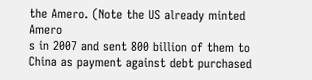the Amero. (Note the US already minted Amero
s in 2007 and sent 800 billion of them to China as payment against debt purchased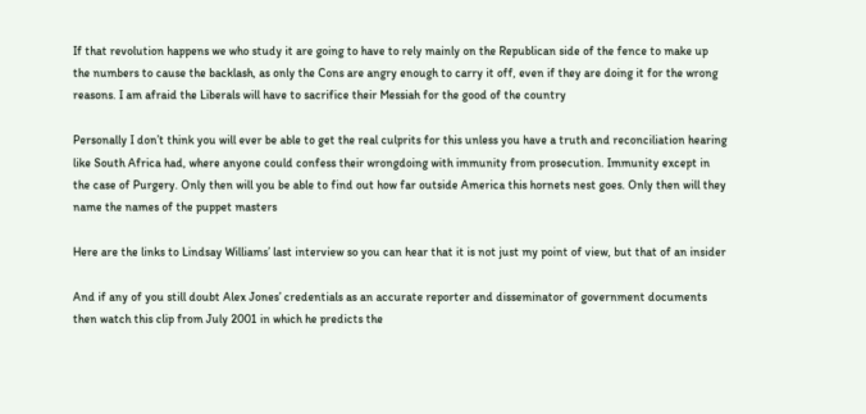If that revolution happens we who study it are going to have to rely mainly on the Republican side of the fence to make up the numbers to cause the backlash, as only the Cons are angry enough to carry it off, even if they are doing it for the wrong reasons. I am afraid the Liberals will have to sacrifice their Messiah for the good of the country

Personally I don’t think you will ever be able to get the real culprits for this unless you have a truth and reconciliation hearing like South Africa had, where anyone could confess their wrongdoing with immunity from prosecution. Immunity except in the case of Purgery. Only then will you be able to find out how far outside America this hornets nest goes. Only then will they name the names of the puppet masters

Here are the links to Lindsay Williams’ last interview so you can hear that it is not just my point of view, but that of an insider

And if any of you still doubt Alex Jones’ credentials as an accurate reporter and disseminator of government documents then watch this clip from July 2001 in which he predicts the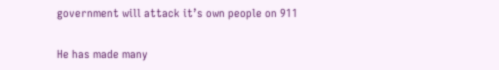government will attack it’s own people on 911

He has made many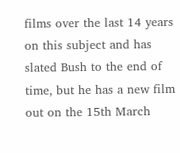films over the last 14 years on this subject and has slated Bush to the end of time, but he has a new film out on the 15th March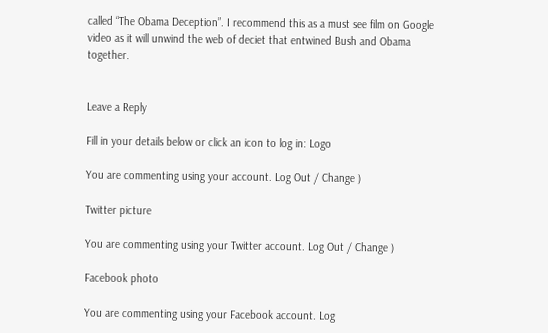called “The Obama Deception”. I recommend this as a must see film on Google video as it will unwind the web of deciet that entwined Bush and Obama together.


Leave a Reply

Fill in your details below or click an icon to log in: Logo

You are commenting using your account. Log Out / Change )

Twitter picture

You are commenting using your Twitter account. Log Out / Change )

Facebook photo

You are commenting using your Facebook account. Log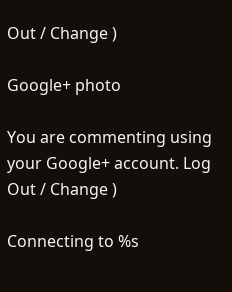Out / Change )

Google+ photo

You are commenting using your Google+ account. Log Out / Change )

Connecting to %s